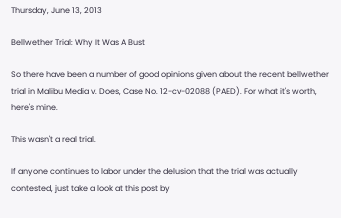Thursday, June 13, 2013

Bellwether Trial: Why It Was A Bust

So there have been a number of good opinions given about the recent bellwether trial in Malibu Media v. Does, Case No. 12-cv-02088 (PAED). For what it's worth, here's mine.

This wasn't a real trial.

If anyone continues to labor under the delusion that the trial was actually contested, just take a look at this post by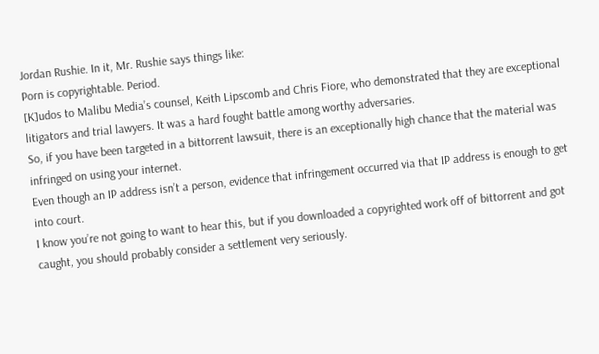Jordan Rushie. In it, Mr. Rushie says things like:
Porn is copyrightable. Period.
[K]udos to Malibu Media’s counsel, Keith Lipscomb and Chris Fiore, who demonstrated that they are exceptional litigators and trial lawyers. It was a hard fought battle among worthy adversaries.
So, if you have been targeted in a bittorrent lawsuit, there is an exceptionally high chance that the material was infringed on using your internet.
Even though an IP address isn’t a person, evidence that infringement occurred via that IP address is enough to get into court.
I know you’re not going to want to hear this, but if you downloaded a copyrighted work off of bittorrent and got caught, you should probably consider a settlement very seriously.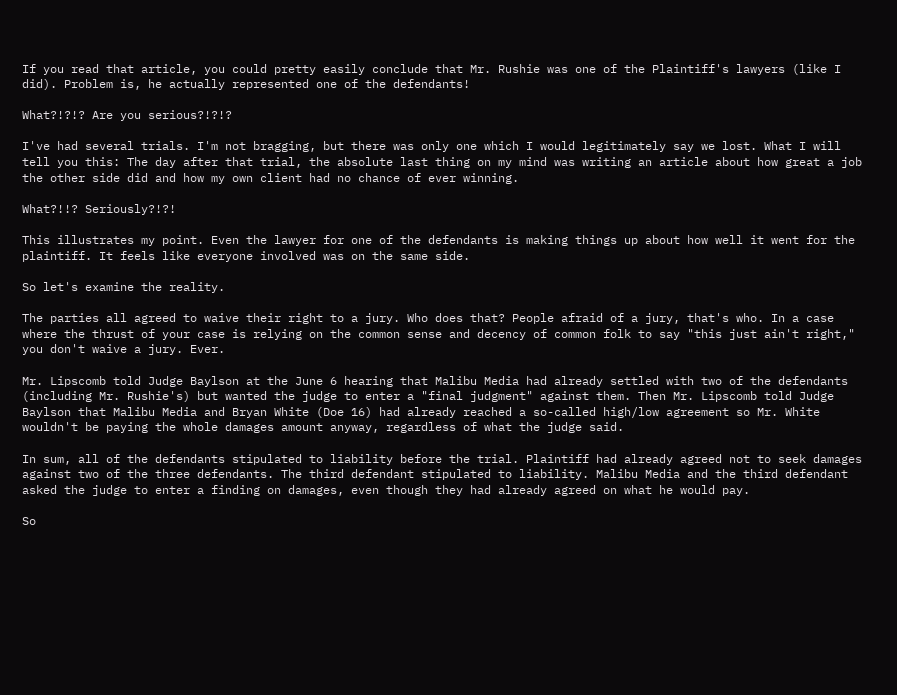If you read that article, you could pretty easily conclude that Mr. Rushie was one of the Plaintiff's lawyers (like I did). Problem is, he actually represented one of the defendants!

What?!?!? Are you serious?!?!?

I've had several trials. I'm not bragging, but there was only one which I would legitimately say we lost. What I will tell you this: The day after that trial, the absolute last thing on my mind was writing an article about how great a job the other side did and how my own client had no chance of ever winning.

What?!!? Seriously?!?!

This illustrates my point. Even the lawyer for one of the defendants is making things up about how well it went for the plaintiff. It feels like everyone involved was on the same side.

So let's examine the reality.

The parties all agreed to waive their right to a jury. Who does that? People afraid of a jury, that's who. In a case where the thrust of your case is relying on the common sense and decency of common folk to say "this just ain't right," you don't waive a jury. Ever.

Mr. Lipscomb told Judge Baylson at the June 6 hearing that Malibu Media had already settled with two of the defendants (including Mr. Rushie's) but wanted the judge to enter a "final judgment" against them. Then Mr. Lipscomb told Judge Baylson that Malibu Media and Bryan White (Doe 16) had already reached a so-called high/low agreement so Mr. White wouldn't be paying the whole damages amount anyway, regardless of what the judge said.

In sum, all of the defendants stipulated to liability before the trial. Plaintiff had already agreed not to seek damages against two of the three defendants. The third defendant stipulated to liability. Malibu Media and the third defendant asked the judge to enter a finding on damages, even though they had already agreed on what he would pay.

So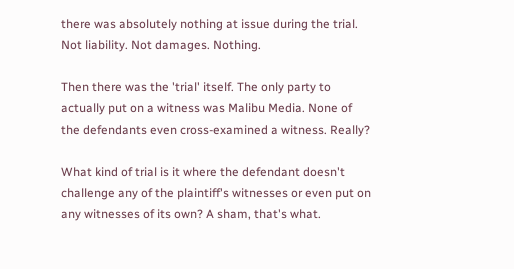there was absolutely nothing at issue during the trial. Not liability. Not damages. Nothing.

Then there was the 'trial' itself. The only party to actually put on a witness was Malibu Media. None of the defendants even cross-examined a witness. Really?

What kind of trial is it where the defendant doesn't challenge any of the plaintiff's witnesses or even put on any witnesses of its own? A sham, that's what.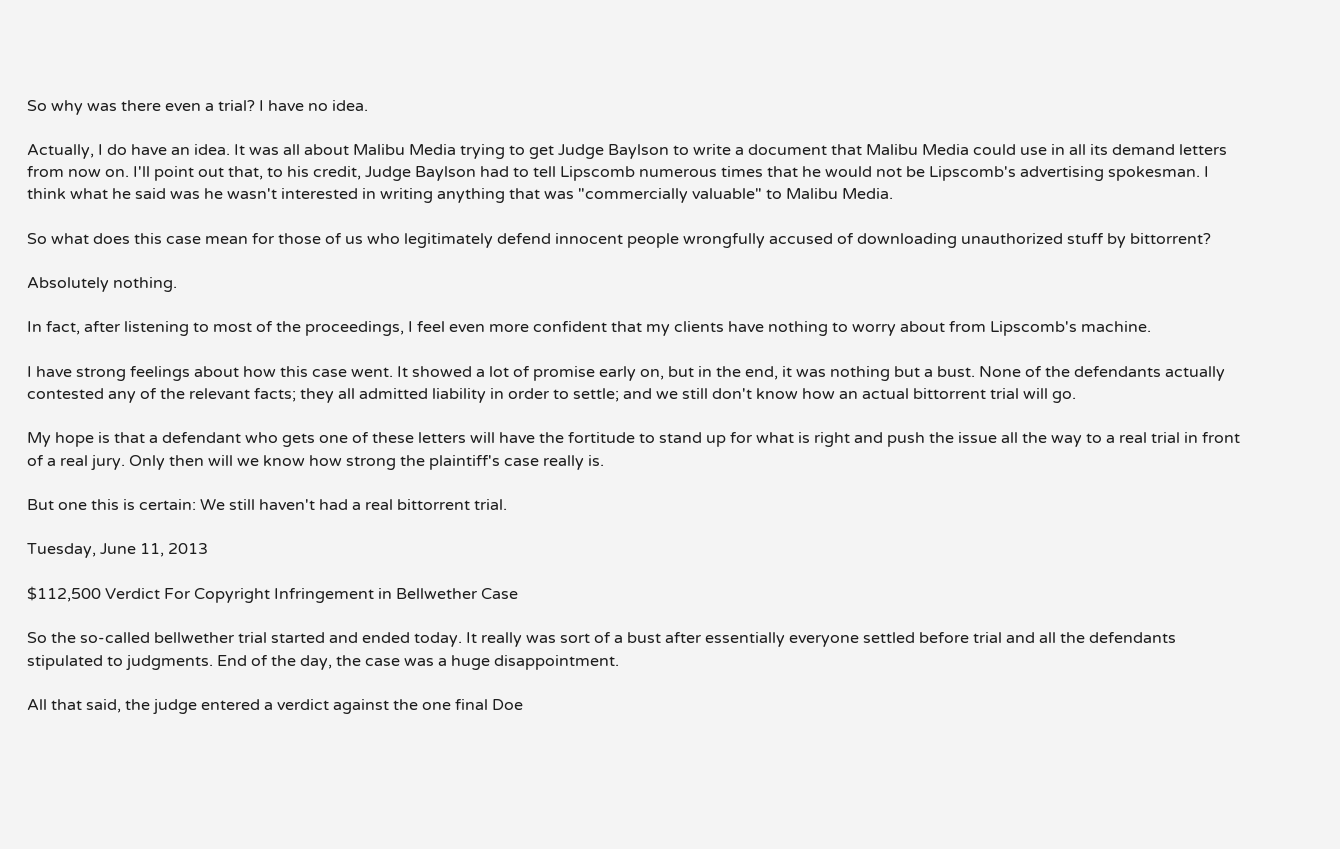So why was there even a trial? I have no idea.

Actually, I do have an idea. It was all about Malibu Media trying to get Judge Baylson to write a document that Malibu Media could use in all its demand letters from now on. I'll point out that, to his credit, Judge Baylson had to tell Lipscomb numerous times that he would not be Lipscomb's advertising spokesman. I think what he said was he wasn't interested in writing anything that was "commercially valuable" to Malibu Media.

So what does this case mean for those of us who legitimately defend innocent people wrongfully accused of downloading unauthorized stuff by bittorrent?

Absolutely nothing.

In fact, after listening to most of the proceedings, I feel even more confident that my clients have nothing to worry about from Lipscomb's machine.

I have strong feelings about how this case went. It showed a lot of promise early on, but in the end, it was nothing but a bust. None of the defendants actually contested any of the relevant facts; they all admitted liability in order to settle; and we still don't know how an actual bittorrent trial will go.

My hope is that a defendant who gets one of these letters will have the fortitude to stand up for what is right and push the issue all the way to a real trial in front of a real jury. Only then will we know how strong the plaintiff's case really is.

But one this is certain: We still haven't had a real bittorrent trial.

Tuesday, June 11, 2013

$112,500 Verdict For Copyright Infringement in Bellwether Case

So the so-called bellwether trial started and ended today. It really was sort of a bust after essentially everyone settled before trial and all the defendants stipulated to judgments. End of the day, the case was a huge disappointment.

All that said, the judge entered a verdict against the one final Doe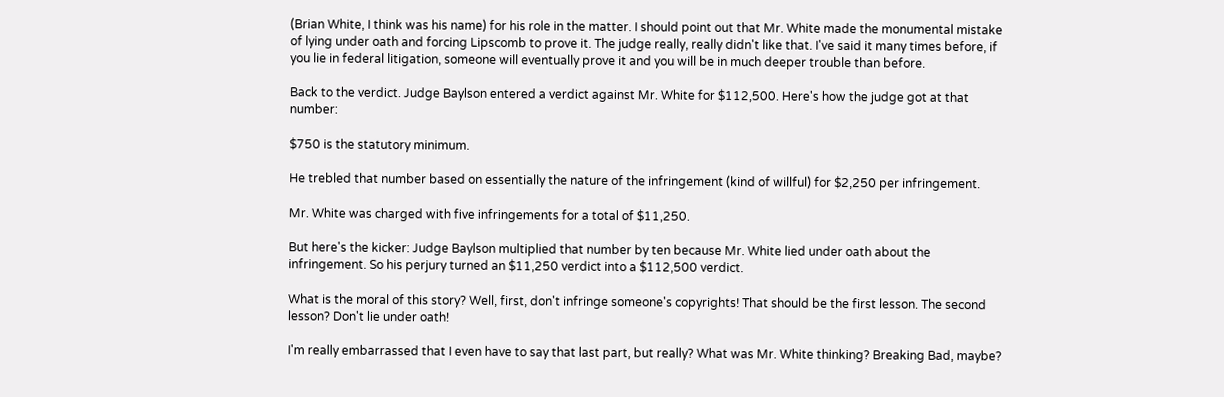(Brian White, I think was his name) for his role in the matter. I should point out that Mr. White made the monumental mistake of lying under oath and forcing Lipscomb to prove it. The judge really, really didn't like that. I've said it many times before, if you lie in federal litigation, someone will eventually prove it and you will be in much deeper trouble than before.

Back to the verdict. Judge Baylson entered a verdict against Mr. White for $112,500. Here's how the judge got at that number:

$750 is the statutory minimum.

He trebled that number based on essentially the nature of the infringement (kind of willful) for $2,250 per infringement.

Mr. White was charged with five infringements for a total of $11,250.

But here's the kicker: Judge Baylson multiplied that number by ten because Mr. White lied under oath about the infringement. So his perjury turned an $11,250 verdict into a $112,500 verdict.

What is the moral of this story? Well, first, don't infringe someone's copyrights! That should be the first lesson. The second lesson? Don't lie under oath!

I'm really embarrassed that I even have to say that last part, but really? What was Mr. White thinking? Breaking Bad, maybe?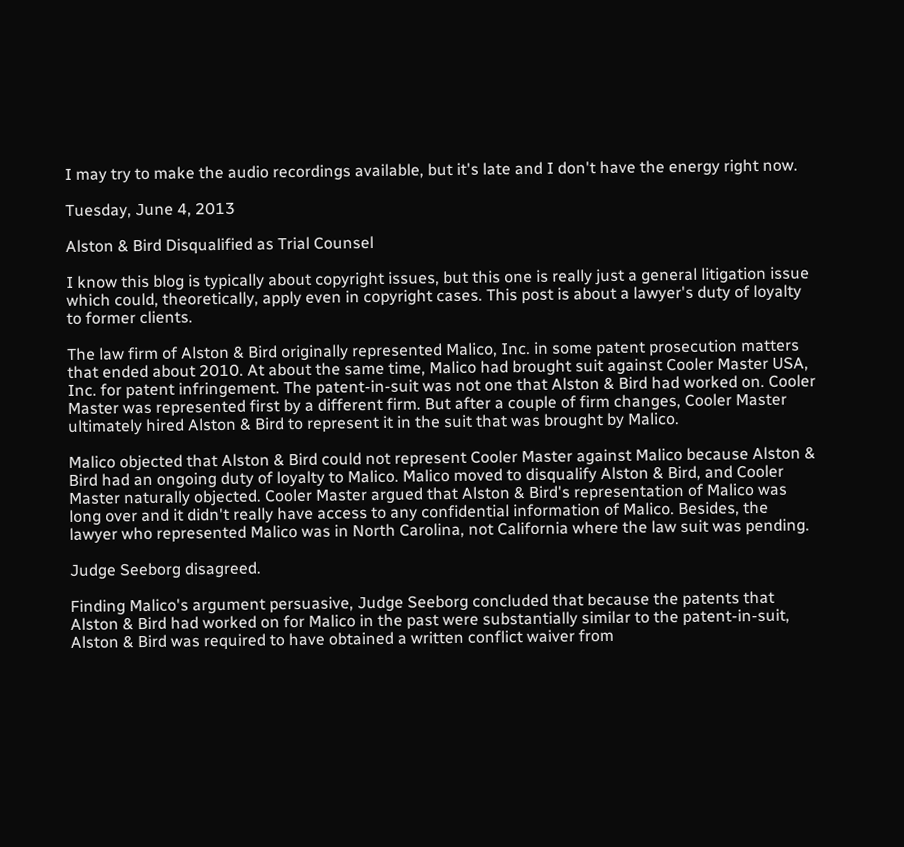I may try to make the audio recordings available, but it's late and I don't have the energy right now.

Tuesday, June 4, 2013

Alston & Bird Disqualified as Trial Counsel

I know this blog is typically about copyright issues, but this one is really just a general litigation issue which could, theoretically, apply even in copyright cases. This post is about a lawyer's duty of loyalty to former clients.

The law firm of Alston & Bird originally represented Malico, Inc. in some patent prosecution matters that ended about 2010. At about the same time, Malico had brought suit against Cooler Master USA, Inc. for patent infringement. The patent-in-suit was not one that Alston & Bird had worked on. Cooler Master was represented first by a different firm. But after a couple of firm changes, Cooler Master ultimately hired Alston & Bird to represent it in the suit that was brought by Malico.

Malico objected that Alston & Bird could not represent Cooler Master against Malico because Alston & Bird had an ongoing duty of loyalty to Malico. Malico moved to disqualify Alston & Bird, and Cooler Master naturally objected. Cooler Master argued that Alston & Bird's representation of Malico was long over and it didn't really have access to any confidential information of Malico. Besides, the lawyer who represented Malico was in North Carolina, not California where the law suit was pending.

Judge Seeborg disagreed.

Finding Malico's argument persuasive, Judge Seeborg concluded that because the patents that Alston & Bird had worked on for Malico in the past were substantially similar to the patent-in-suit, Alston & Bird was required to have obtained a written conflict waiver from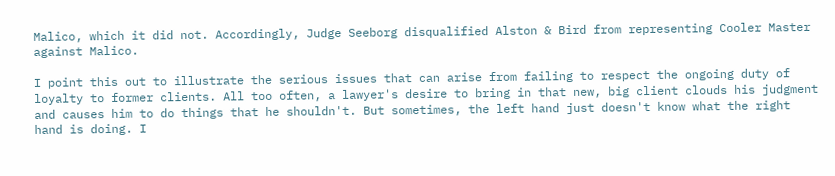Malico, which it did not. Accordingly, Judge Seeborg disqualified Alston & Bird from representing Cooler Master against Malico.

I point this out to illustrate the serious issues that can arise from failing to respect the ongoing duty of loyalty to former clients. All too often, a lawyer's desire to bring in that new, big client clouds his judgment and causes him to do things that he shouldn't. But sometimes, the left hand just doesn't know what the right hand is doing. I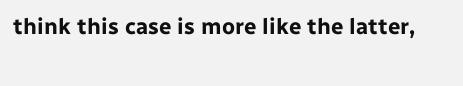think this case is more like the latter,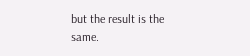but the result is the same.